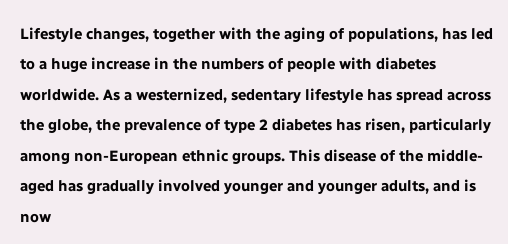Lifestyle changes, together with the aging of populations, has led to a huge increase in the numbers of people with diabetes worldwide. As a westernized, sedentary lifestyle has spread across the globe, the prevalence of type 2 diabetes has risen, particularly among non-European ethnic groups. This disease of the middle-aged has gradually involved younger and younger adults, and is now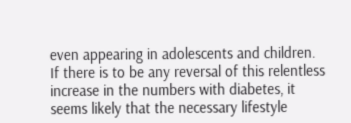even appearing in adolescents and children. If there is to be any reversal of this relentless increase in the numbers with diabetes, it seems likely that the necessary lifestyle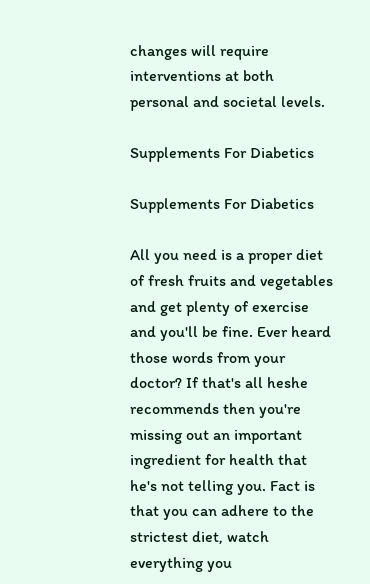changes will require interventions at both personal and societal levels.

Supplements For Diabetics

Supplements For Diabetics

All you need is a proper diet of fresh fruits and vegetables and get plenty of exercise and you'll be fine. Ever heard those words from your doctor? If that's all heshe recommends then you're missing out an important ingredient for health that he's not telling you. Fact is that you can adhere to the strictest diet, watch everything you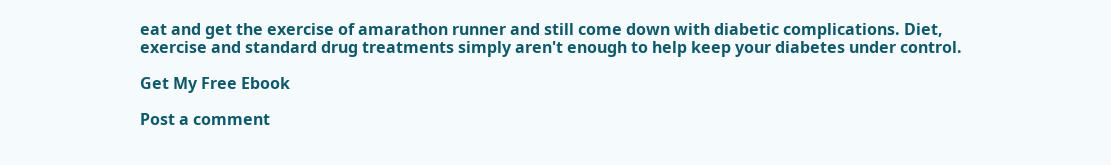eat and get the exercise of amarathon runner and still come down with diabetic complications. Diet, exercise and standard drug treatments simply aren't enough to help keep your diabetes under control.

Get My Free Ebook

Post a comment